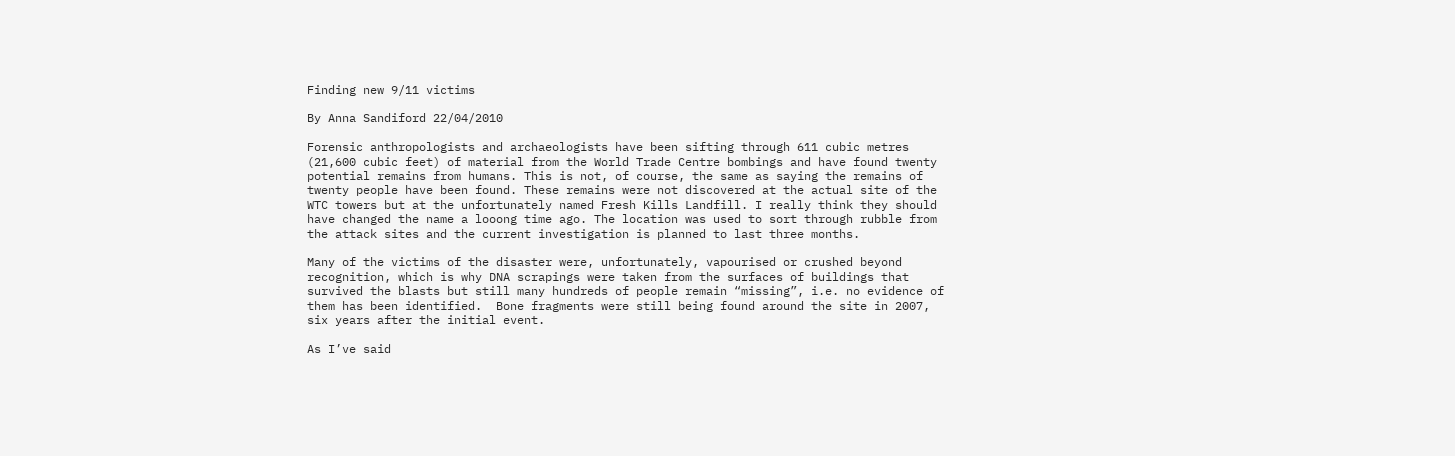Finding new 9/11 victims

By Anna Sandiford 22/04/2010

Forensic anthropologists and archaeologists have been sifting through 611 cubic metres (21,600 cubic feet) of material from the World Trade Centre bombings and have found twenty potential remains from humans. This is not, of course, the same as saying the remains of twenty people have been found. These remains were not discovered at the actual site of the WTC towers but at the unfortunately named Fresh Kills Landfill. I really think they should have changed the name a looong time ago. The location was used to sort through rubble from the attack sites and the current investigation is planned to last three months.

Many of the victims of the disaster were, unfortunately, vapourised or crushed beyond recognition, which is why DNA scrapings were taken from the surfaces of buildings that survived the blasts but still many hundreds of people remain “missing”, i.e. no evidence of them has been identified.  Bone fragments were still being found around the site in 2007, six years after the initial event.

As I’ve said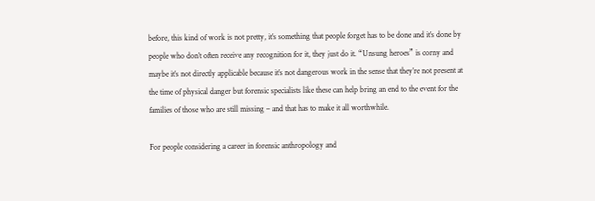before, this kind of work is not pretty, it’s something that people forget has to be done and it’s done by people who don’t often receive any recognition for it, they just do it. “Unsung heroes” is corny and maybe it’s not directly applicable because it’s not dangerous work in the sense that they’re not present at the time of physical danger but forensic specialists like these can help bring an end to the event for the families of those who are still missing – and that has to make it all worthwhile.

For people considering a career in forensic anthropology and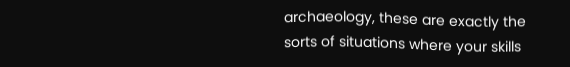archaeology, these are exactly the sorts of situations where your skills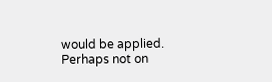would be applied. Perhaps not on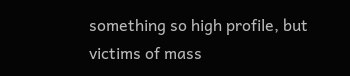something so high profile, but victims of mass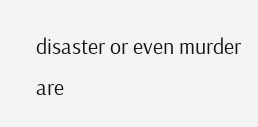disaster or even murder are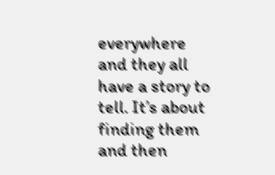everywhere and they all have a story to tell. It’s about finding them and then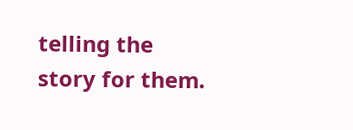telling the story for them.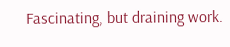Fascinating, but draining work.